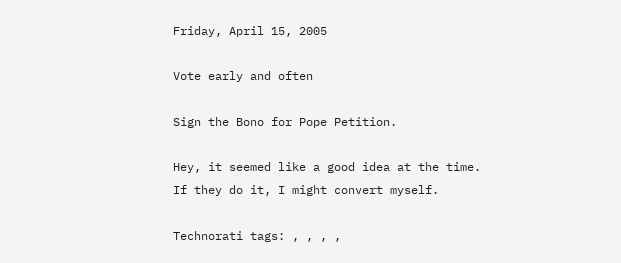Friday, April 15, 2005

Vote early and often

Sign the Bono for Pope Petition.

Hey, it seemed like a good idea at the time. If they do it, I might convert myself.

Technorati tags: , , , ,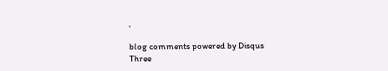,

blog comments powered by Disqus
Three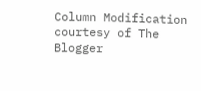Column Modification courtesy of The Blogger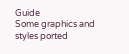Guide
Some graphics and styles ported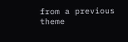from a previous theme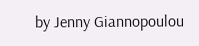by Jenny Giannopoulou